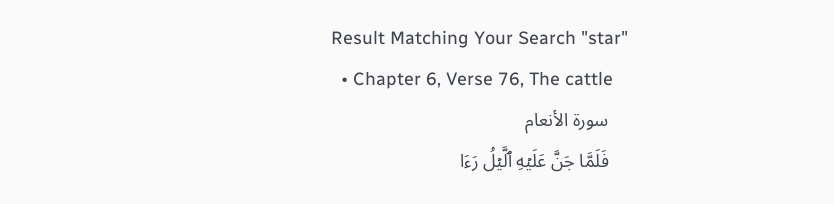Result Matching Your Search "star"
  • Chapter 6, Verse 76, The cattle
    سورة الأنعام
    فَلَمَّا جَنَّ عَلَيۡهِ ٱلَّيۡلُ رَءَا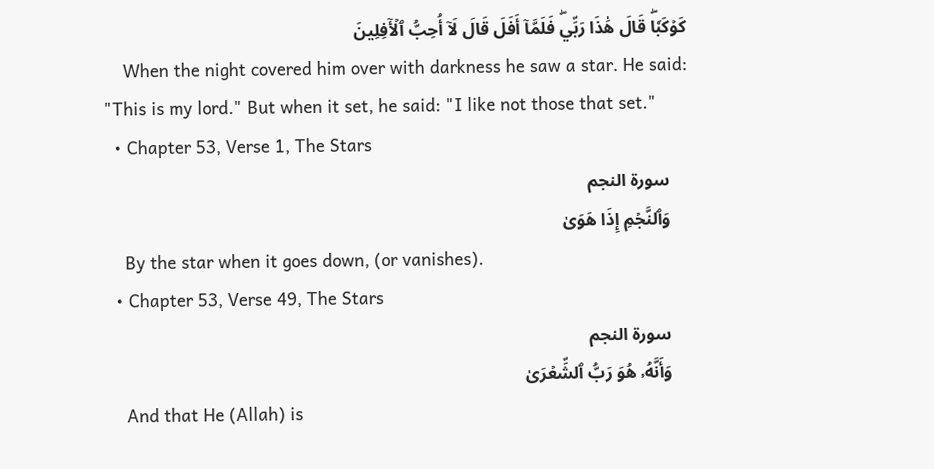كَوۡكَبٗاۖ قَالَ هَٰذَا رَبِّيۖ فَلَمَّآ أَفَلَ قَالَ لَآ أُحِبُّ ٱلۡأٓفِلِينَ
    When the night covered him over with darkness he saw a star. He said: "This is my lord." But when it set, he said: "I like not those that set."
  • Chapter 53, Verse 1, The Stars
    سورة النجم
    وَٱلنَّجۡمِ إِذَا هَوَىٰ
    By the star when it goes down, (or vanishes).
  • Chapter 53, Verse 49, The Stars
    سورة النجم
    وَأَنَّهُۥ هُوَ رَبُّ ٱلشِّعۡرَىٰ
    And that He (Allah) is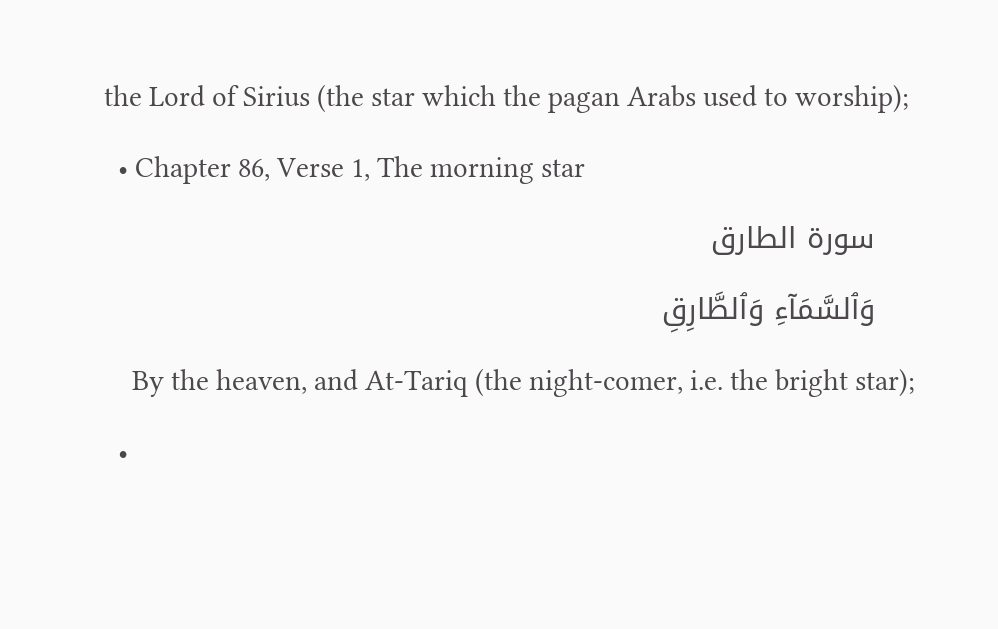the Lord of Sirius (the star which the pagan Arabs used to worship);
  • Chapter 86, Verse 1, The morning star
    سورة الطارق
    وَٱلسَّمَآءِ وَٱلطَّارِقِ
    By the heaven, and At-Tariq (the night-comer, i.e. the bright star);
  •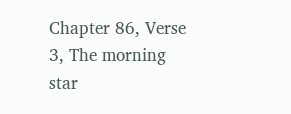Chapter 86, Verse 3, The morning star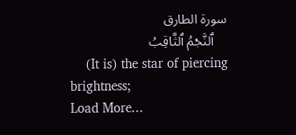سورة الطارق
    ٱلنَّجۡمُ ٱلثَّاقِبُ
    (It is) the star of piercing brightness;
Load More...